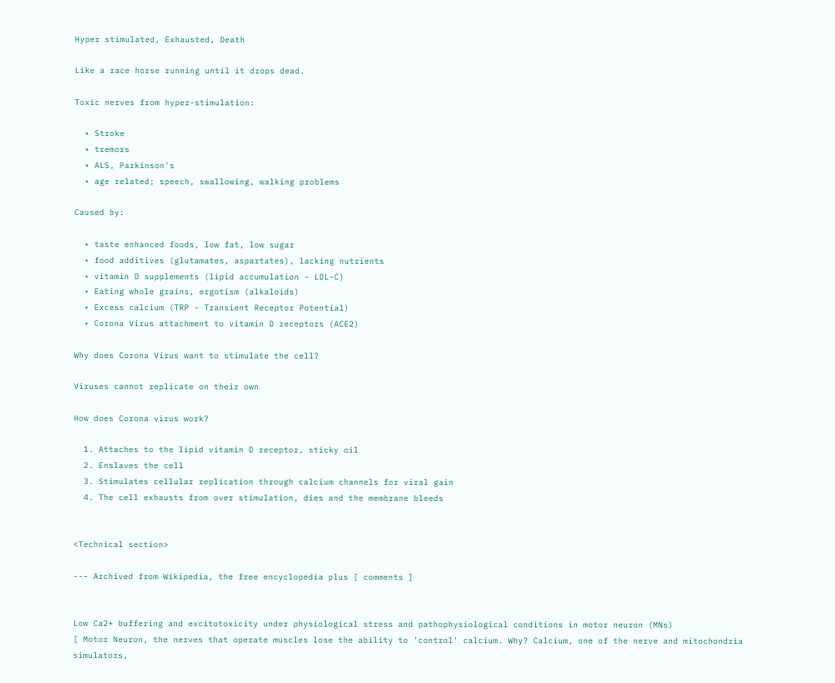Hyper stimulated, Exhausted, Death

Like a race horse running until it drops dead.

Toxic nerves from hyper-stimulation:

  • Stroke
  • tremors
  • ALS, Parkinson's
  • age related; speech, swallowing, walking problems

Caused by:

  • taste enhanced foods, low fat, low sugar
  • food additives (glutamates, aspartates), lacking nutrients
  • vitamin D supplements (lipid accumulation - LDL-C)
  • Eating whole grains, ergotism (alkaloids)
  • Excess calcium (TRP - Transient Receptor Potential)
  • Corona Virus attachment to vitamin D receptors (ACE2)

Why does Corona Virus want to stimulate the cell?

Viruses cannot replicate on their own

How does Corona virus work?

  1. Attaches to the lipid vitamin D receptor, sticky oil
  2. Enslaves the cell
  3. Stimulates cellular replication through calcium channels for viral gain
  4. The cell exhausts from over stimulation, dies and the membrane bleeds


<Technical section>

--- Archived from Wikipedia, the free encyclopedia plus [ comments ]


Low Ca2+ buffering and excitotoxicity under physiological stress and pathophysiological conditions in motor neuron (MNs)
[ Motor Neuron, the nerves that operate muscles lose the ability to 'control' calcium. Why? Calcium, one of the nerve and mitochondria simulators,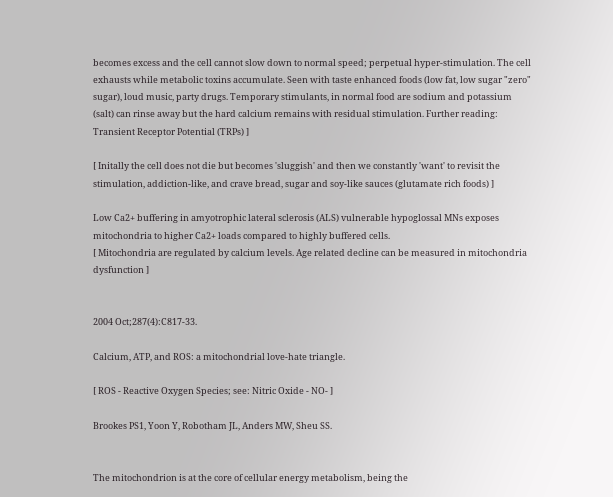becomes excess and the cell cannot slow down to normal speed; perpetual hyper-stimulation. The cell exhausts while metabolic toxins accumulate. Seen with taste enhanced foods (low fat, low sugar "zero" sugar), loud music, party drugs. Temporary stimulants, in normal food are sodium and potassium (salt) can rinse away but the hard calcium remains with residual stimulation. Further reading: Transient Receptor Potential (TRPs) ]

[ Initally the cell does not die but becomes 'sluggish' and then we constantly 'want' to revisit the stimulation, addiction-like, and crave bread, sugar and soy-like sauces (glutamate rich foods) ]

Low Ca2+ buffering in amyotrophic lateral sclerosis (ALS) vulnerable hypoglossal MNs exposes mitochondria to higher Ca2+ loads compared to highly buffered cells.
[ Mitochondria are regulated by calcium levels. Age related decline can be measured in mitochondria dysfunction ]


2004 Oct;287(4):C817-33.

Calcium, ATP, and ROS: a mitochondrial love-hate triangle.

[ ROS - Reactive Oxygen Species; see: Nitric Oxide - NO- ]

Brookes PS1, Yoon Y, Robotham JL, Anders MW, Sheu SS.


The mitochondrion is at the core of cellular energy metabolism, being the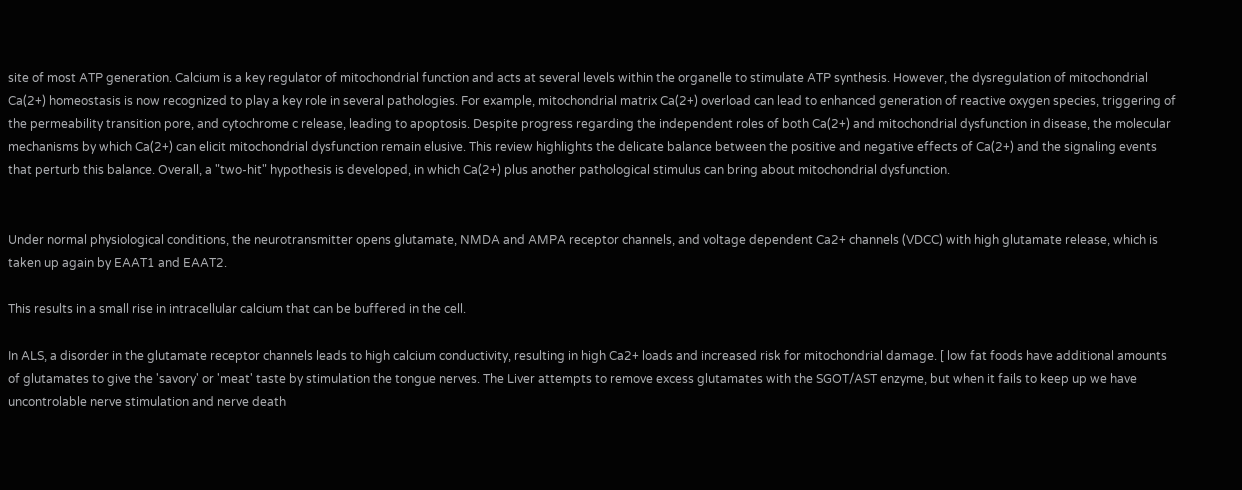site of most ATP generation. Calcium is a key regulator of mitochondrial function and acts at several levels within the organelle to stimulate ATP synthesis. However, the dysregulation of mitochondrial Ca(2+) homeostasis is now recognized to play a key role in several pathologies. For example, mitochondrial matrix Ca(2+) overload can lead to enhanced generation of reactive oxygen species, triggering of the permeability transition pore, and cytochrome c release, leading to apoptosis. Despite progress regarding the independent roles of both Ca(2+) and mitochondrial dysfunction in disease, the molecular mechanisms by which Ca(2+) can elicit mitochondrial dysfunction remain elusive. This review highlights the delicate balance between the positive and negative effects of Ca(2+) and the signaling events that perturb this balance. Overall, a "two-hit" hypothesis is developed, in which Ca(2+) plus another pathological stimulus can bring about mitochondrial dysfunction.


Under normal physiological conditions, the neurotransmitter opens glutamate, NMDA and AMPA receptor channels, and voltage dependent Ca2+ channels (VDCC) with high glutamate release, which is taken up again by EAAT1 and EAAT2.

This results in a small rise in intracellular calcium that can be buffered in the cell.

In ALS, a disorder in the glutamate receptor channels leads to high calcium conductivity, resulting in high Ca2+ loads and increased risk for mitochondrial damage. [ low fat foods have additional amounts of glutamates to give the 'savory' or 'meat' taste by stimulation the tongue nerves. The Liver attempts to remove excess glutamates with the SGOT/AST enzyme, but when it fails to keep up we have uncontrolable nerve stimulation and nerve death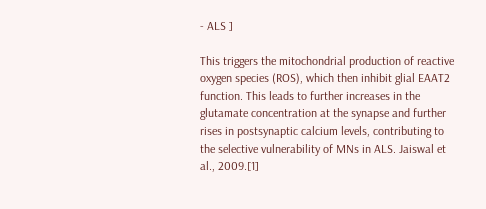- ALS ]

This triggers the mitochondrial production of reactive oxygen species (ROS), which then inhibit glial EAAT2 function. This leads to further increases in the glutamate concentration at the synapse and further rises in postsynaptic calcium levels, contributing to the selective vulnerability of MNs in ALS. Jaiswal et al., 2009.[1]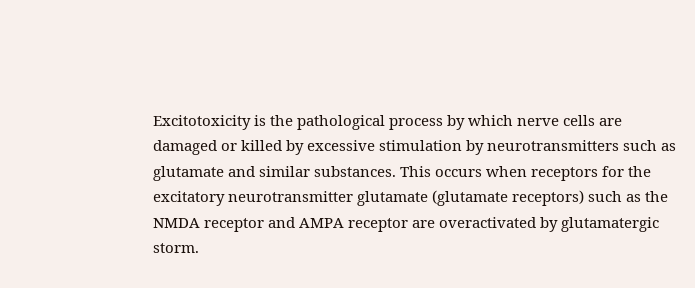Excitotoxicity is the pathological process by which nerve cells are damaged or killed by excessive stimulation by neurotransmitters such as glutamate and similar substances. This occurs when receptors for the excitatory neurotransmitter glutamate (glutamate receptors) such as the NMDA receptor and AMPA receptor are overactivated by glutamatergic storm.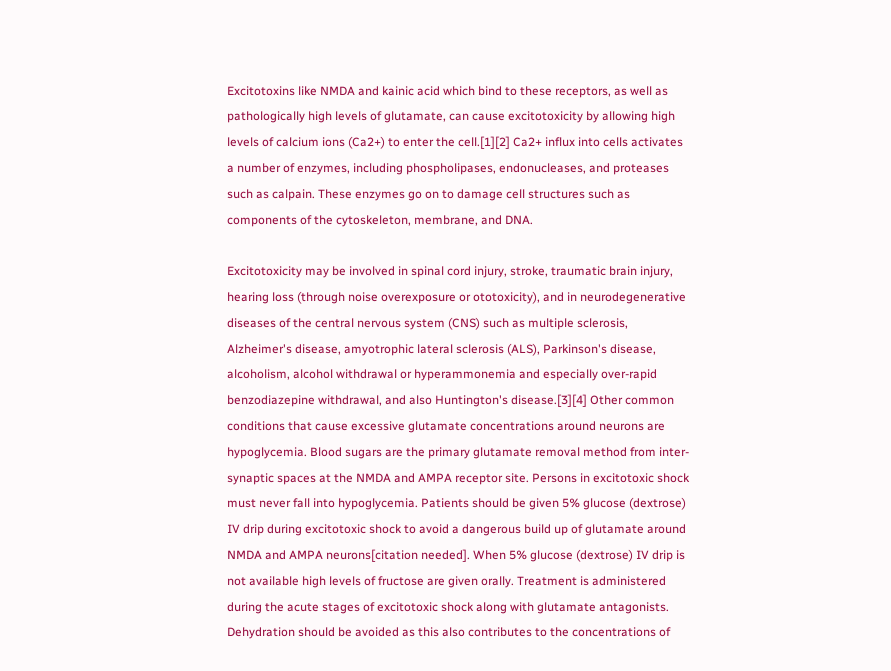Excitotoxins like NMDA and kainic acid which bind to these receptors, as well as pathologically high levels of glutamate, can cause excitotoxicity by allowing high levels of calcium ions (Ca2+) to enter the cell.[1][2] Ca2+ influx into cells activates a number of enzymes, including phospholipases, endonucleases, and proteases such as calpain. These enzymes go on to damage cell structures such as components of the cytoskeleton, membrane, and DNA.

Excitotoxicity may be involved in spinal cord injury, stroke, traumatic brain injury, hearing loss (through noise overexposure or ototoxicity), and in neurodegenerative diseases of the central nervous system (CNS) such as multiple sclerosis, Alzheimer's disease, amyotrophic lateral sclerosis (ALS), Parkinson's disease, alcoholism, alcohol withdrawal or hyperammonemia and especially over-rapid benzodiazepine withdrawal, and also Huntington's disease.[3][4] Other common conditions that cause excessive glutamate concentrations around neurons are hypoglycemia. Blood sugars are the primary glutamate removal method from inter-synaptic spaces at the NMDA and AMPA receptor site. Persons in excitotoxic shock must never fall into hypoglycemia. Patients should be given 5% glucose (dextrose) IV drip during excitotoxic shock to avoid a dangerous build up of glutamate around NMDA and AMPA neurons[citation needed]. When 5% glucose (dextrose) IV drip is not available high levels of fructose are given orally. Treatment is administered during the acute stages of excitotoxic shock along with glutamate antagonists. Dehydration should be avoided as this also contributes to the concentrations of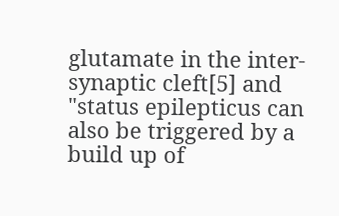glutamate in the inter-synaptic cleft[5] and "status epilepticus can also be triggered by a build up of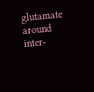glutamate around inter-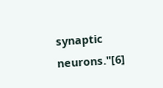synaptic neurons."[6]